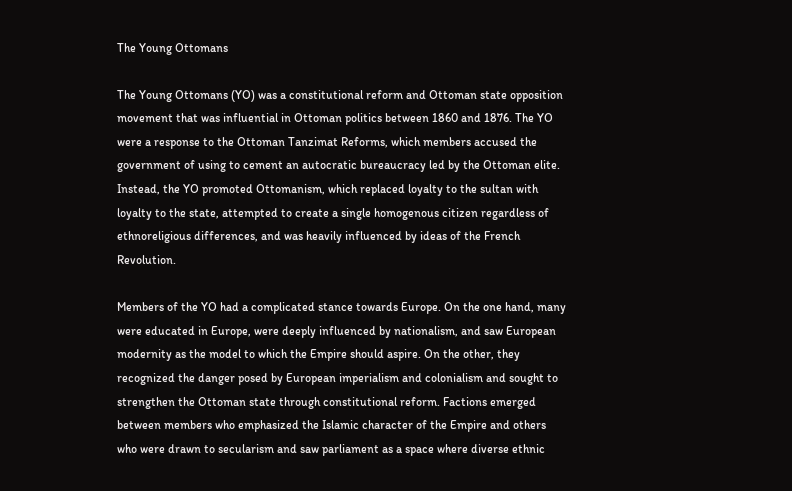The Young Ottomans

The Young Ottomans (YO) was a constitutional reform and Ottoman state opposition movement that was influential in Ottoman politics between 1860 and 1876. The YO were a response to the Ottoman Tanzimat Reforms, which members accused the government of using to cement an autocratic bureaucracy led by the Ottoman elite. Instead, the YO promoted Ottomanism, which replaced loyalty to the sultan with loyalty to the state, attempted to create a single homogenous citizen regardless of ethnoreligious differences, and was heavily influenced by ideas of the French Revolution.

Members of the YO had a complicated stance towards Europe. On the one hand, many were educated in Europe, were deeply influenced by nationalism, and saw European modernity as the model to which the Empire should aspire. On the other, they recognized the danger posed by European imperialism and colonialism and sought to strengthen the Ottoman state through constitutional reform. Factions emerged between members who emphasized the Islamic character of the Empire and others who were drawn to secularism and saw parliament as a space where diverse ethnic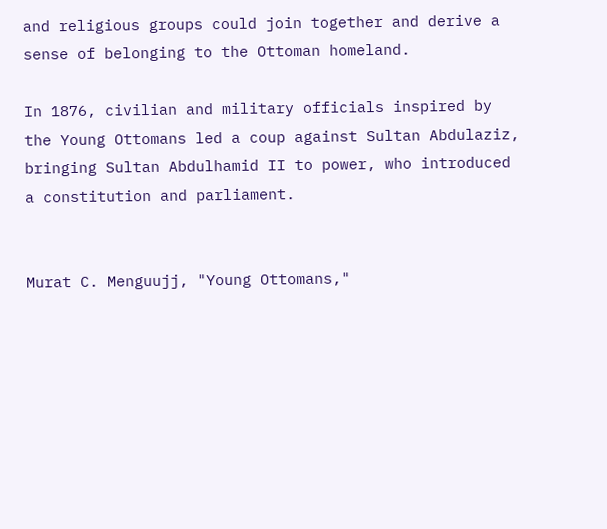and religious groups could join together and derive a sense of belonging to the Ottoman homeland.

In 1876, civilian and military officials inspired by the Young Ottomans led a coup against Sultan Abdulaziz, bringing Sultan Abdulhamid II to power, who introduced a constitution and parliament.


Murat C. Menguujj, "Young Ottomans,"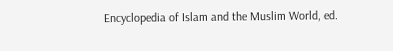Encyclopedia of Islam and the Muslim World, ed.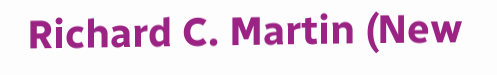Richard C. Martin (New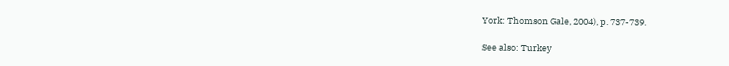York: Thomson Gale, 2004), p. 737-739.

See also: Turkey